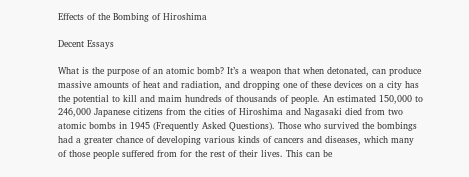Effects of the Bombing of Hiroshima

Decent Essays

What is the purpose of an atomic bomb? It’s a weapon that when detonated, can produce massive amounts of heat and radiation, and dropping one of these devices on a city has the potential to kill and maim hundreds of thousands of people. An estimated 150,000 to 246,000 Japanese citizens from the cities of Hiroshima and Nagasaki died from two atomic bombs in 1945 (Frequently Asked Questions). Those who survived the bombings had a greater chance of developing various kinds of cancers and diseases, which many of those people suffered from for the rest of their lives. This can be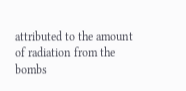attributed to the amount of radiation from the bombs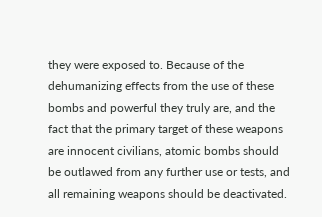they were exposed to. Because of the dehumanizing effects from the use of these bombs and powerful they truly are, and the fact that the primary target of these weapons are innocent civilians, atomic bombs should be outlawed from any further use or tests, and all remaining weapons should be deactivated.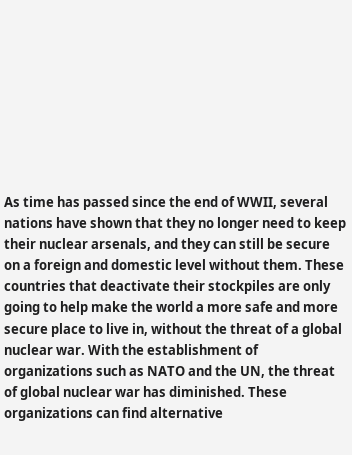As time has passed since the end of WWII, several nations have shown that they no longer need to keep their nuclear arsenals, and they can still be secure on a foreign and domestic level without them. These countries that deactivate their stockpiles are only going to help make the world a more safe and more secure place to live in, without the threat of a global nuclear war. With the establishment of organizations such as NATO and the UN, the threat of global nuclear war has diminished. These organizations can find alternative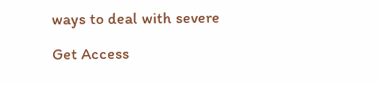ways to deal with severe

Get Access